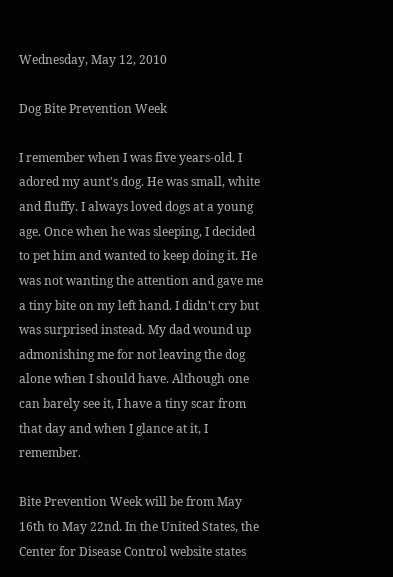Wednesday, May 12, 2010

Dog Bite Prevention Week

I remember when I was five years-old. I adored my aunt's dog. He was small, white and fluffy. I always loved dogs at a young age. Once when he was sleeping, I decided to pet him and wanted to keep doing it. He was not wanting the attention and gave me a tiny bite on my left hand. I didn't cry but was surprised instead. My dad wound up admonishing me for not leaving the dog alone when I should have. Although one can barely see it, I have a tiny scar from that day and when I glance at it, I remember.

Bite Prevention Week will be from May 16th to May 22nd. In the United States, the Center for Disease Control website states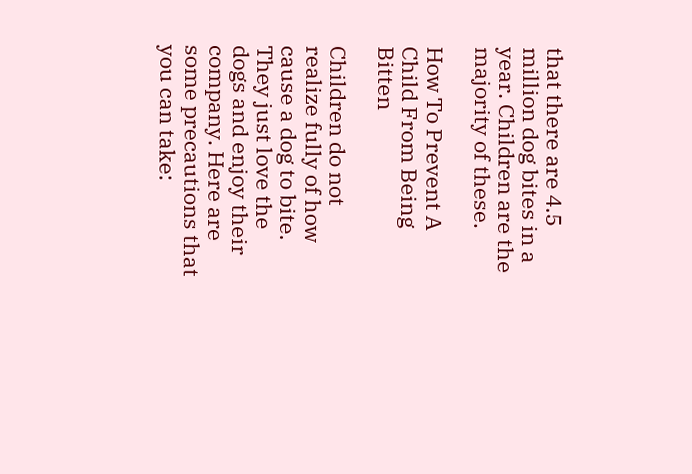that there are 4.5 million dog bites in a year. Children are the majority of these.

How To Prevent A Child From Being Bitten

Children do not realize fully of how cause a dog to bite. They just love the dogs and enjoy their company. Here are some precautions that you can take: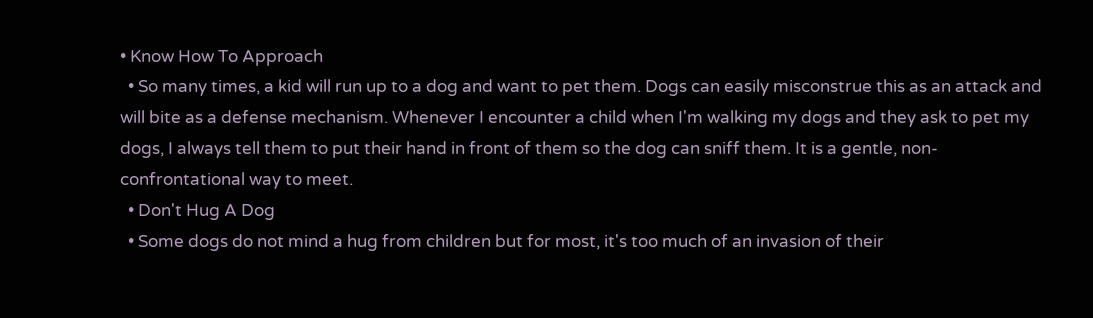• Know How To Approach
  • So many times, a kid will run up to a dog and want to pet them. Dogs can easily misconstrue this as an attack and will bite as a defense mechanism. Whenever I encounter a child when I'm walking my dogs and they ask to pet my dogs, I always tell them to put their hand in front of them so the dog can sniff them. It is a gentle, non-confrontational way to meet.
  • Don't Hug A Dog
  • Some dogs do not mind a hug from children but for most, it's too much of an invasion of their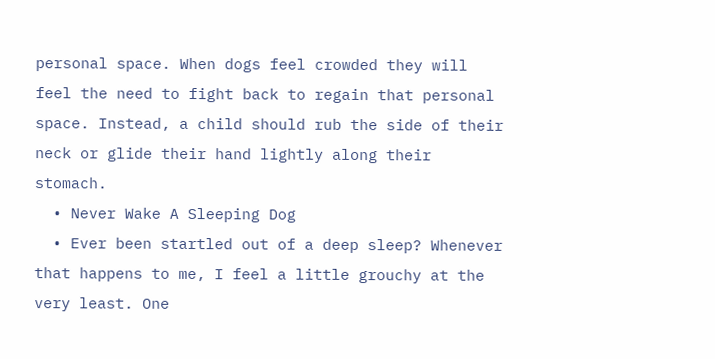personal space. When dogs feel crowded they will feel the need to fight back to regain that personal space. Instead, a child should rub the side of their neck or glide their hand lightly along their stomach.
  • Never Wake A Sleeping Dog
  • Ever been startled out of a deep sleep? Whenever that happens to me, I feel a little grouchy at the very least. One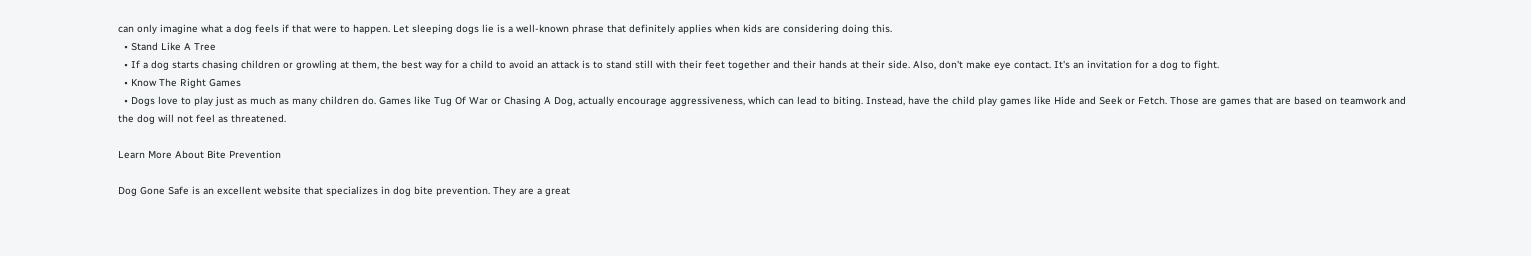can only imagine what a dog feels if that were to happen. Let sleeping dogs lie is a well-known phrase that definitely applies when kids are considering doing this.
  • Stand Like A Tree
  • If a dog starts chasing children or growling at them, the best way for a child to avoid an attack is to stand still with their feet together and their hands at their side. Also, don't make eye contact. It's an invitation for a dog to fight.
  • Know The Right Games
  • Dogs love to play just as much as many children do. Games like Tug Of War or Chasing A Dog, actually encourage aggressiveness, which can lead to biting. Instead, have the child play games like Hide and Seek or Fetch. Those are games that are based on teamwork and the dog will not feel as threatened.

Learn More About Bite Prevention

Dog Gone Safe is an excellent website that specializes in dog bite prevention. They are a great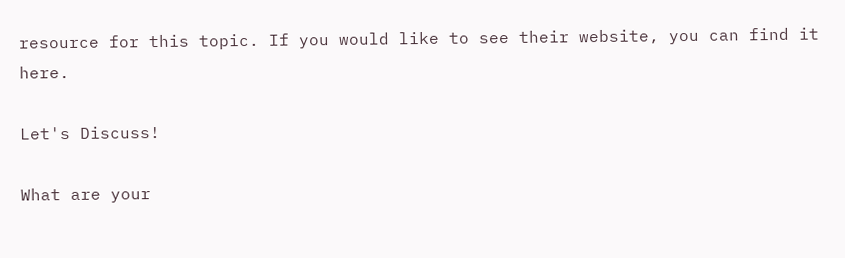resource for this topic. If you would like to see their website, you can find it here.

Let's Discuss!

What are your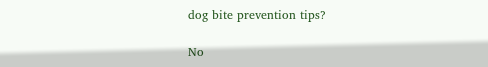dog bite prevention tips?

No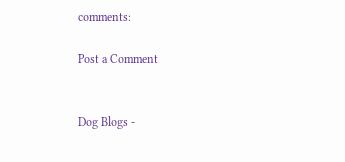comments:

Post a Comment


Dog Blogs -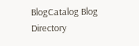BlogCatalog Blog Directory